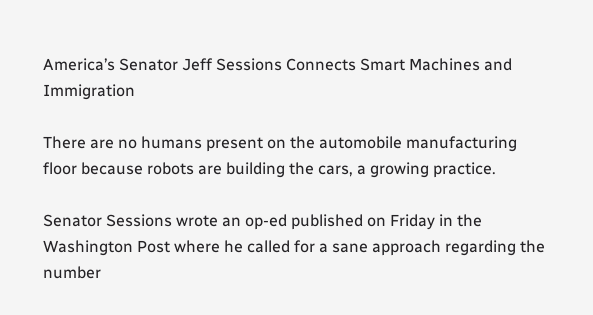America’s Senator Jeff Sessions Connects Smart Machines and Immigration

There are no humans present on the automobile manufacturing floor because robots are building the cars, a growing practice.

Senator Sessions wrote an op-ed published on Friday in the Washington Post where he called for a sane approach regarding the number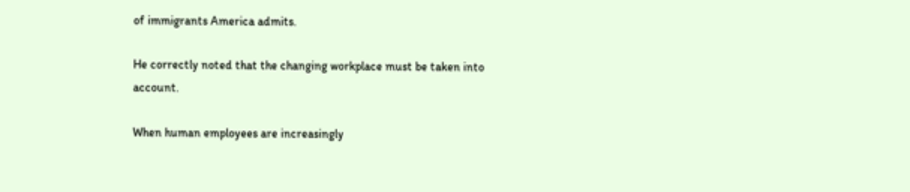of immigrants America admits.

He correctly noted that the changing workplace must be taken into account.

When human employees are increasingly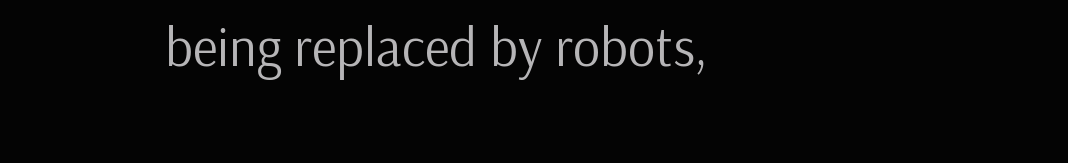being replaced by robots,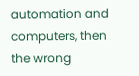automation and computers, then the wrong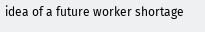idea of a future worker shortage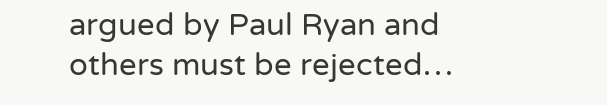argued by Paul Ryan and others must be rejected…